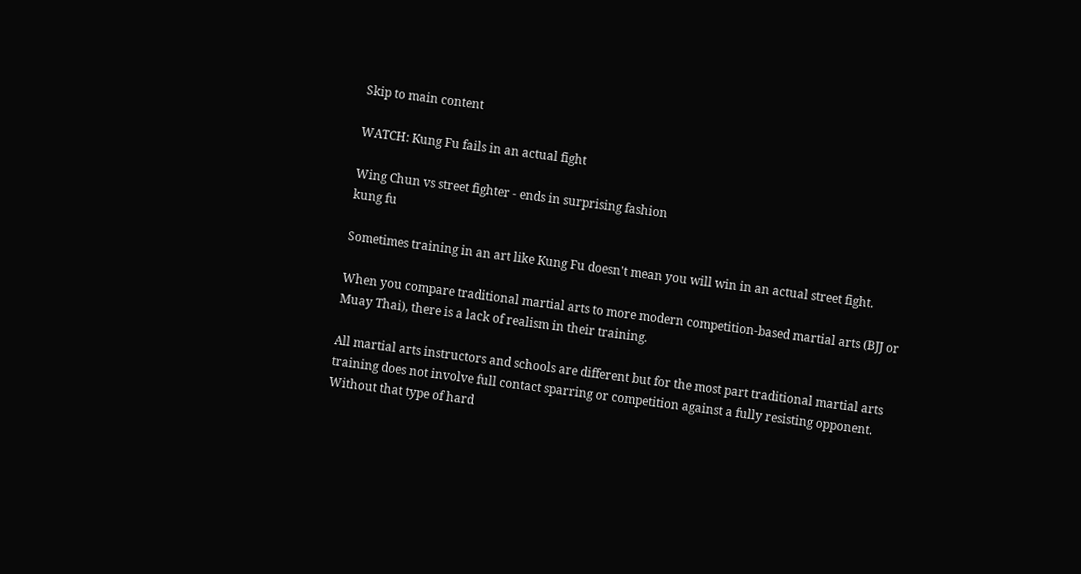Skip to main content

WATCH: Kung Fu fails in an actual fight

Wing Chun vs street fighter - ends in surprising fashion
kung fu

Sometimes training in an art like Kung Fu doesn't mean you will win in an actual street fight.

When you compare traditional martial arts to more modern competition-based martial arts (BJJ or Muay Thai), there is a lack of realism in their training.

All martial arts instructors and schools are different but for the most part traditional martial arts training does not involve full contact sparring or competition against a fully resisting opponent. Without that type of hard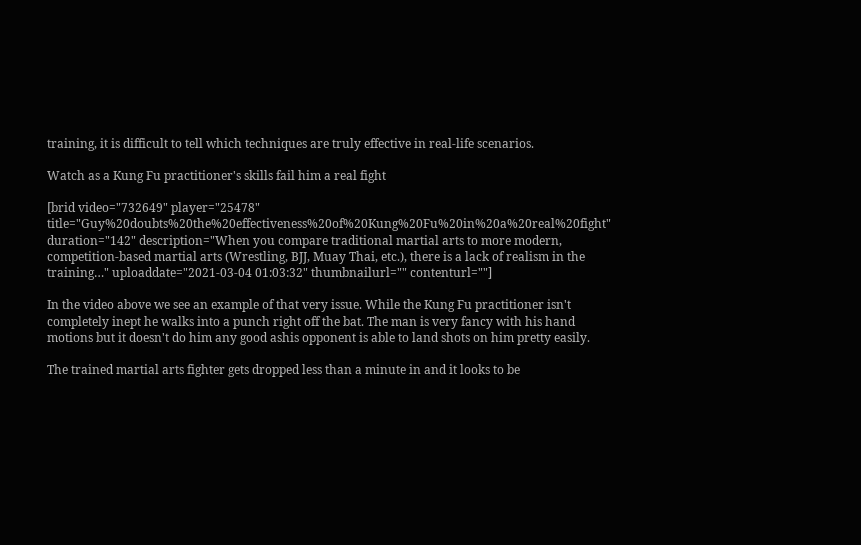training, it is difficult to tell which techniques are truly effective in real-life scenarios.

Watch as a Kung Fu practitioner's skills fail him a real fight

[brid video="732649" player="25478" title="Guy%20doubts%20the%20effectiveness%20of%20Kung%20Fu%20in%20a%20real%20fight" duration="142" description="When you compare traditional martial arts to more modern, competition-based martial arts (Wrestling, BJJ, Muay Thai, etc.), there is a lack of realism in the training…" uploaddate="2021-03-04 01:03:32" thumbnailurl="" contenturl=""]

In the video above we see an example of that very issue. While the Kung Fu practitioner isn't completely inept he walks into a punch right off the bat. The man is very fancy with his hand motions but it doesn't do him any good ashis opponent is able to land shots on him pretty easily.

The trained martial arts fighter gets dropped less than a minute in and it looks to be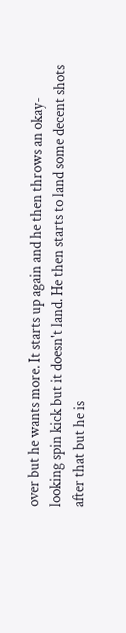over but he wants more. It starts up again and he then throws an okay-looking spin kick but it doesn't land. He then starts to land some decent shots after that but he is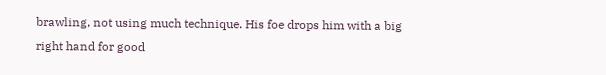brawling, not using much technique. His foe drops him with a big right hand for good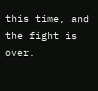this time, and the fight is over.